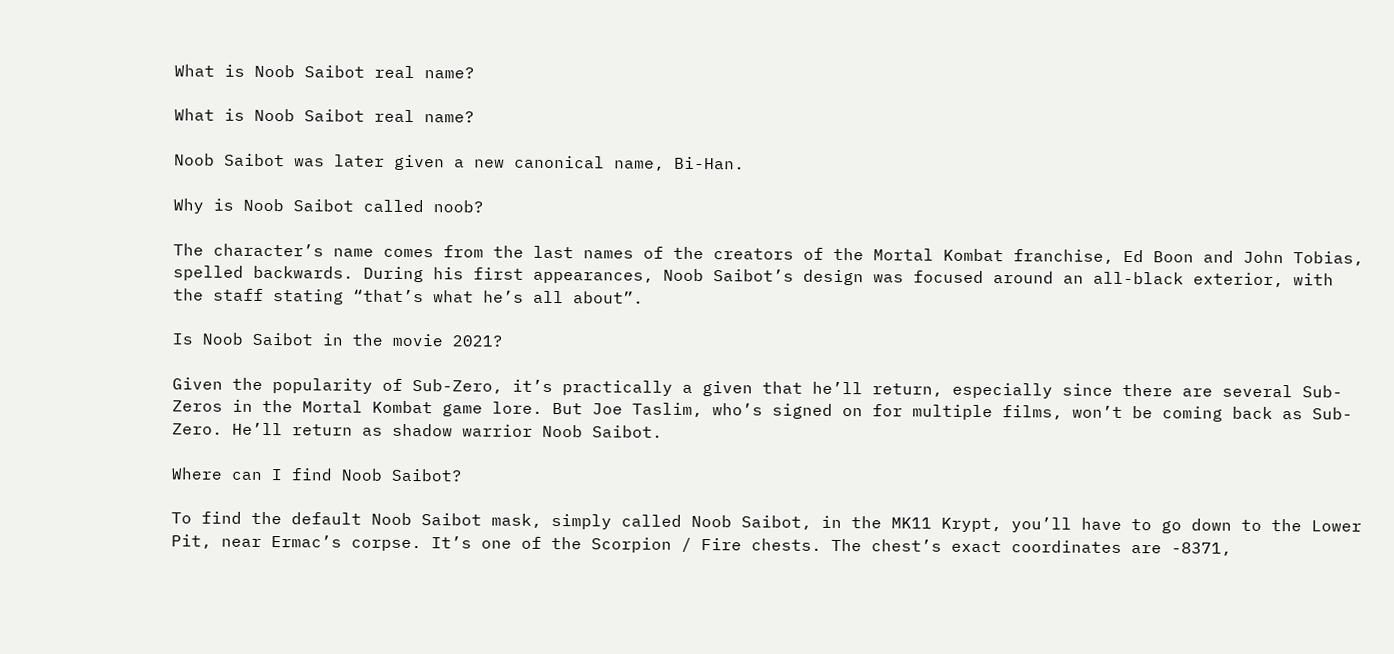What is Noob Saibot real name?

What is Noob Saibot real name?

Noob Saibot was later given a new canonical name, Bi-Han.

Why is Noob Saibot called noob?

The character’s name comes from the last names of the creators of the Mortal Kombat franchise, Ed Boon and John Tobias, spelled backwards. During his first appearances, Noob Saibot’s design was focused around an all-black exterior, with the staff stating “that’s what he’s all about”.

Is Noob Saibot in the movie 2021?

Given the popularity of Sub-Zero, it’s practically a given that he’ll return, especially since there are several Sub-Zeros in the Mortal Kombat game lore. But Joe Taslim, who’s signed on for multiple films, won’t be coming back as Sub-Zero. He’ll return as shadow warrior Noob Saibot.

Where can I find Noob Saibot?

To find the default Noob Saibot mask, simply called Noob Saibot, in the MK11 Krypt, you’ll have to go down to the Lower Pit, near Ermac’s corpse. It’s one of the Scorpion / Fire chests. The chest’s exact coordinates are -8371,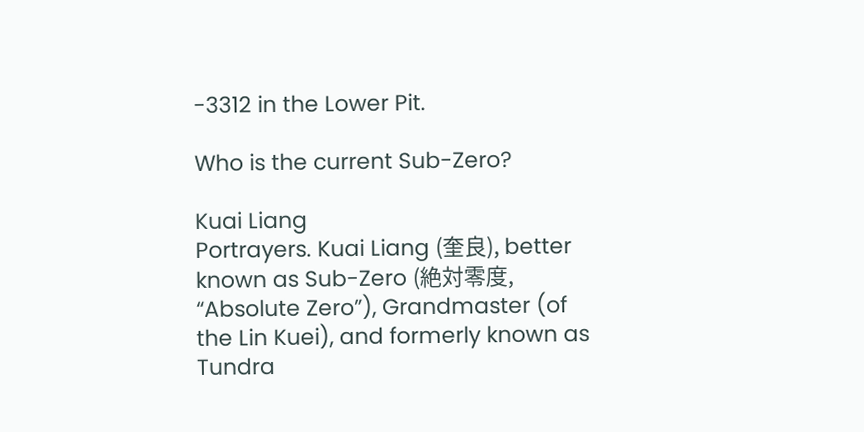-3312 in the Lower Pit.

Who is the current Sub-Zero?

Kuai Liang
Portrayers. Kuai Liang (奎良), better known as Sub-Zero (絶対零度, “Absolute Zero”), Grandmaster (of the Lin Kuei), and formerly known as Tundra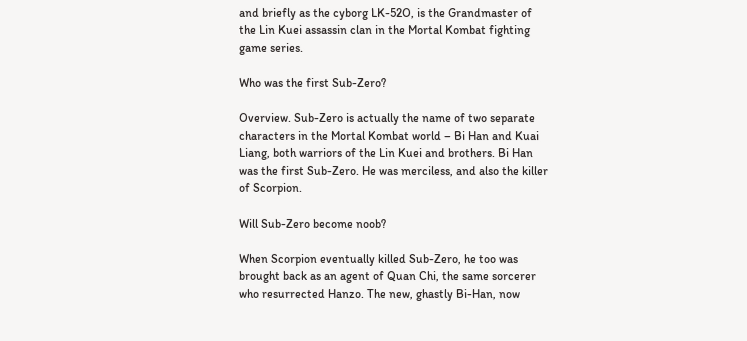and briefly as the cyborg LK-52O, is the Grandmaster of the Lin Kuei assassin clan in the Mortal Kombat fighting game series.

Who was the first Sub-Zero?

Overview. Sub-Zero is actually the name of two separate characters in the Mortal Kombat world – Bi Han and Kuai Liang, both warriors of the Lin Kuei and brothers. Bi Han was the first Sub-Zero. He was merciless, and also the killer of Scorpion.

Will Sub-Zero become noob?

When Scorpion eventually killed Sub-Zero, he too was brought back as an agent of Quan Chi, the same sorcerer who resurrected Hanzo. The new, ghastly Bi-Han, now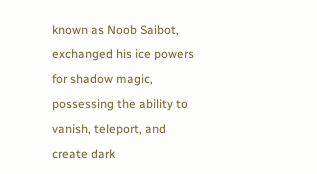known as Noob Saibot, exchanged his ice powers for shadow magic, possessing the ability to vanish, teleport, and create dark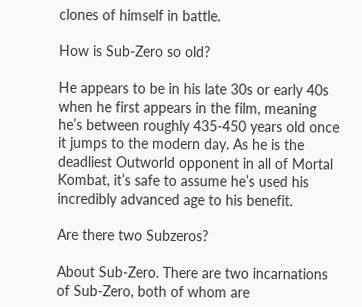clones of himself in battle.

How is Sub-Zero so old?

He appears to be in his late 30s or early 40s when he first appears in the film, meaning he’s between roughly 435-450 years old once it jumps to the modern day. As he is the deadliest Outworld opponent in all of Mortal Kombat, it’s safe to assume he’s used his incredibly advanced age to his benefit.

Are there two Subzeros?

About Sub-Zero. There are two incarnations of Sub-Zero, both of whom are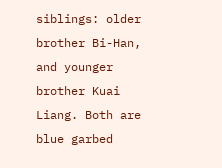siblings: older brother Bi-Han, and younger brother Kuai Liang. Both are blue garbed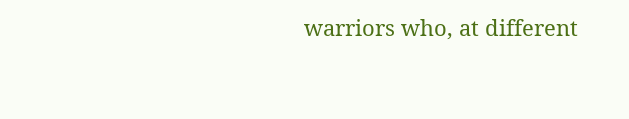warriors who, at different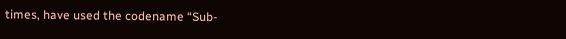times, have used the codename “Sub-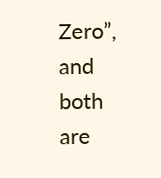Zero”, and both are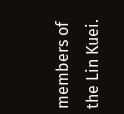members of the Lin Kuei.